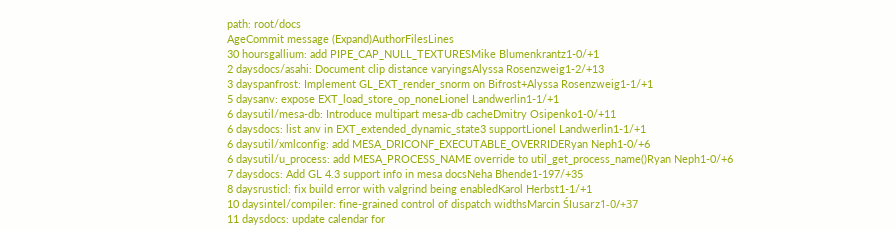path: root/docs
AgeCommit message (Expand)AuthorFilesLines
30 hoursgallium: add PIPE_CAP_NULL_TEXTURESMike Blumenkrantz1-0/+1
2 daysdocs/asahi: Document clip distance varyingsAlyssa Rosenzweig1-2/+13
3 dayspanfrost: Implement GL_EXT_render_snorm on Bifrost+Alyssa Rosenzweig1-1/+1
5 daysanv: expose EXT_load_store_op_noneLionel Landwerlin1-1/+1
6 daysutil/mesa-db: Introduce multipart mesa-db cacheDmitry Osipenko1-0/+11
6 daysdocs: list anv in EXT_extended_dynamic_state3 supportLionel Landwerlin1-1/+1
6 daysutil/xmlconfig: add MESA_DRICONF_EXECUTABLE_OVERRIDERyan Neph1-0/+6
6 daysutil/u_process: add MESA_PROCESS_NAME override to util_get_process_name()Ryan Neph1-0/+6
7 daysdocs: Add GL 4.3 support info in mesa docsNeha Bhende1-197/+35
8 daysrusticl: fix build error with valgrind being enabledKarol Herbst1-1/+1
10 daysintel/compiler: fine-grained control of dispatch widthsMarcin Ślusarz1-0/+37
11 daysdocs: update calendar for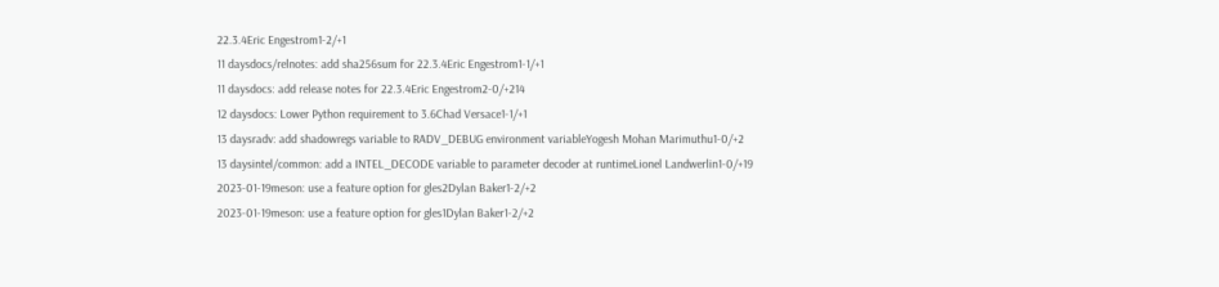22.3.4Eric Engestrom1-2/+1
11 daysdocs/relnotes: add sha256sum for 22.3.4Eric Engestrom1-1/+1
11 daysdocs: add release notes for 22.3.4Eric Engestrom2-0/+214
12 daysdocs: Lower Python requirement to 3.6Chad Versace1-1/+1
13 daysradv: add shadowregs variable to RADV_DEBUG environment variableYogesh Mohan Marimuthu1-0/+2
13 daysintel/common: add a INTEL_DECODE variable to parameter decoder at runtimeLionel Landwerlin1-0/+19
2023-01-19meson: use a feature option for gles2Dylan Baker1-2/+2
2023-01-19meson: use a feature option for gles1Dylan Baker1-2/+2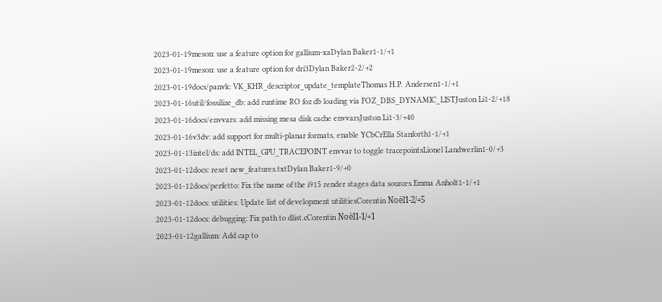2023-01-19meson: use a feature option for gallium-xaDylan Baker1-1/+1
2023-01-19meson: use a feature option for dri3Dylan Baker2-2/+2
2023-01-19docs/panvk: VK_KHR_descriptor_update_templateThomas H.P. Andersen1-1/+1
2023-01-16util/fossilize_db: add runtime RO foz db loading via FOZ_DBS_DYNAMIC_LISTJuston Li1-2/+18
2023-01-16docs/envvars: add missing mesa disk cache envvarsJuston Li1-3/+40
2023-01-16v3dv: add support for multi-planar formats, enable YCbCrElla Stanforth1-1/+1
2023-01-13intel/ds: add INTEL_GPU_TRACEPOINT envvar to toggle tracepointsLionel Landwerlin1-0/+3
2023-01-12docs: reset new_features.txtDylan Baker1-9/+0
2023-01-12docs/perfetto: Fix the name of the i915 render stages data sources.Emma Anholt1-1/+1
2023-01-12docs: utilities: Update list of development utilitiesCorentin Noël1-2/+5
2023-01-12docs: debugging: Fix path to dlist.cCorentin Noël1-1/+1
2023-01-12gallium: Add cap to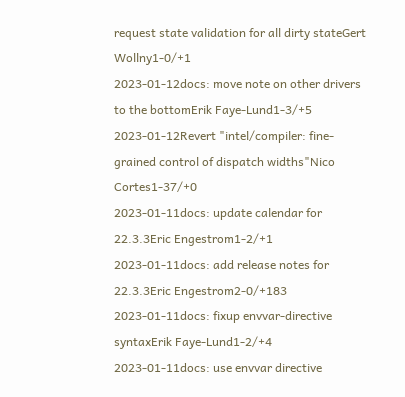request state validation for all dirty stateGert Wollny1-0/+1
2023-01-12docs: move note on other drivers to the bottomErik Faye-Lund1-3/+5
2023-01-12Revert "intel/compiler: fine-grained control of dispatch widths"Nico Cortes1-37/+0
2023-01-11docs: update calendar for 22.3.3Eric Engestrom1-2/+1
2023-01-11docs: add release notes for 22.3.3Eric Engestrom2-0/+183
2023-01-11docs: fixup envvar-directive syntaxErik Faye-Lund1-2/+4
2023-01-11docs: use envvar directive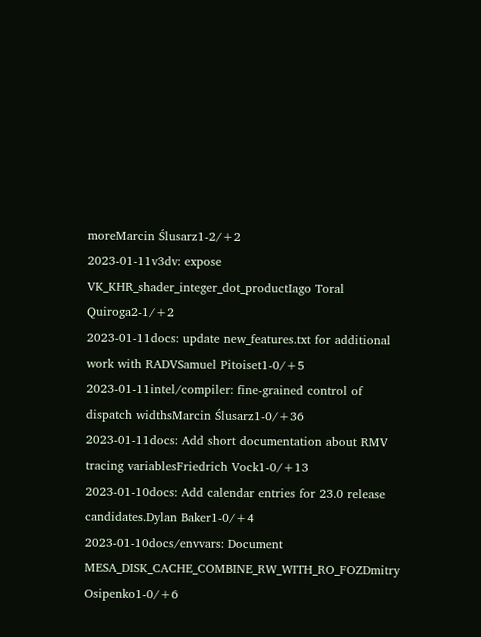moreMarcin Ślusarz1-2/+2
2023-01-11v3dv: expose VK_KHR_shader_integer_dot_productIago Toral Quiroga2-1/+2
2023-01-11docs: update new_features.txt for additional work with RADVSamuel Pitoiset1-0/+5
2023-01-11intel/compiler: fine-grained control of dispatch widthsMarcin Ślusarz1-0/+36
2023-01-11docs: Add short documentation about RMV tracing variablesFriedrich Vock1-0/+13
2023-01-10docs: Add calendar entries for 23.0 release candidates.Dylan Baker1-0/+4
2023-01-10docs/envvars: Document MESA_DISK_CACHE_COMBINE_RW_WITH_RO_FOZDmitry Osipenko1-0/+6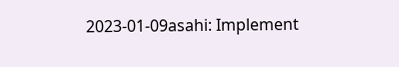2023-01-09asahi: Implement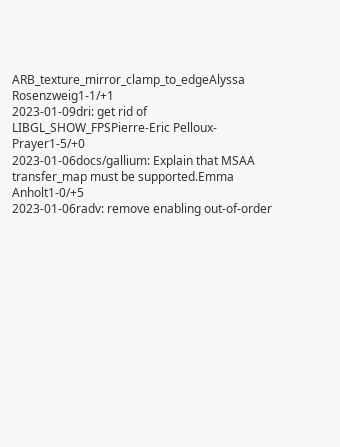ARB_texture_mirror_clamp_to_edgeAlyssa Rosenzweig1-1/+1
2023-01-09dri: get rid of LIBGL_SHOW_FPSPierre-Eric Pelloux-Prayer1-5/+0
2023-01-06docs/gallium: Explain that MSAA transfer_map must be supported.Emma Anholt1-0/+5
2023-01-06radv: remove enabling out-of-order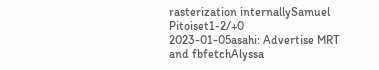rasterization internallySamuel Pitoiset1-2/+0
2023-01-05asahi: Advertise MRT and fbfetchAlyssa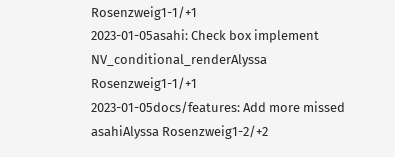Rosenzweig1-1/+1
2023-01-05asahi: Check box implement NV_conditional_renderAlyssa Rosenzweig1-1/+1
2023-01-05docs/features: Add more missed asahiAlyssa Rosenzweig1-2/+2